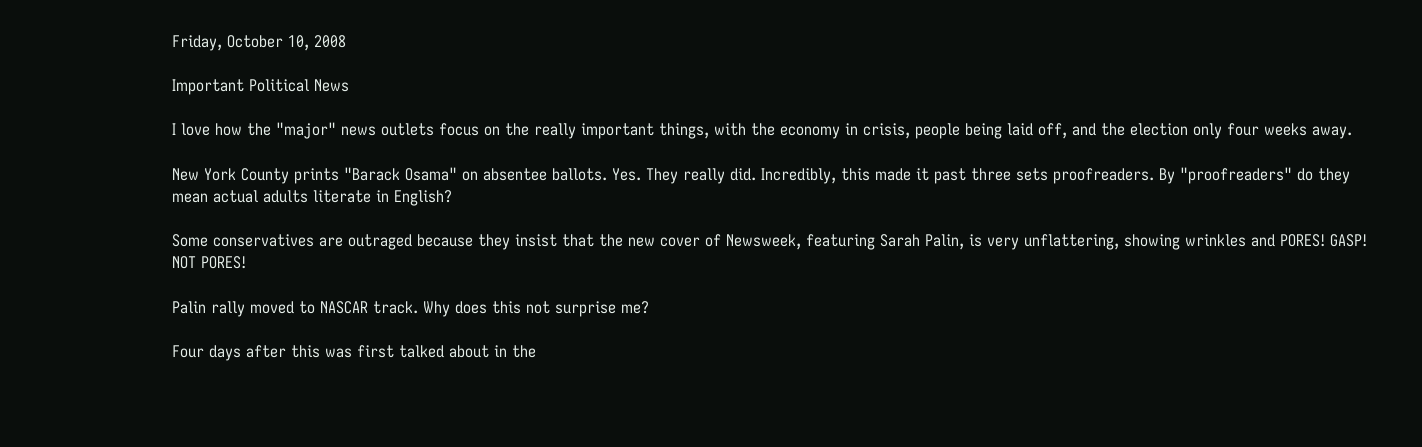Friday, October 10, 2008

Important Political News

I love how the "major" news outlets focus on the really important things, with the economy in crisis, people being laid off, and the election only four weeks away.

New York County prints "Barack Osama" on absentee ballots. Yes. They really did. Incredibly, this made it past three sets proofreaders. By "proofreaders" do they mean actual adults literate in English?

Some conservatives are outraged because they insist that the new cover of Newsweek, featuring Sarah Palin, is very unflattering, showing wrinkles and PORES! GASP! NOT PORES!

Palin rally moved to NASCAR track. Why does this not surprise me?

Four days after this was first talked about in the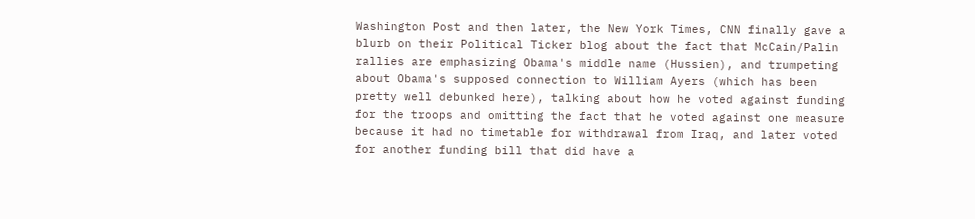Washington Post and then later, the New York Times, CNN finally gave a blurb on their Political Ticker blog about the fact that McCain/Palin rallies are emphasizing Obama's middle name (Hussien), and trumpeting about Obama's supposed connection to William Ayers (which has been pretty well debunked here), talking about how he voted against funding for the troops and omitting the fact that he voted against one measure because it had no timetable for withdrawal from Iraq, and later voted for another funding bill that did have a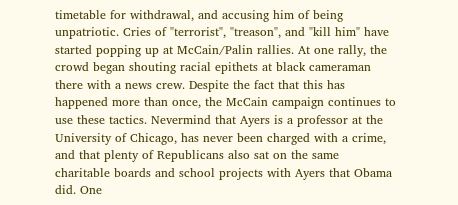timetable for withdrawal, and accusing him of being unpatriotic. Cries of "terrorist", "treason", and "kill him" have started popping up at McCain/Palin rallies. At one rally, the crowd began shouting racial epithets at black cameraman there with a news crew. Despite the fact that this has happened more than once, the McCain campaign continues to use these tactics. Nevermind that Ayers is a professor at the University of Chicago, has never been charged with a crime, and that plenty of Republicans also sat on the same charitable boards and school projects with Ayers that Obama did. One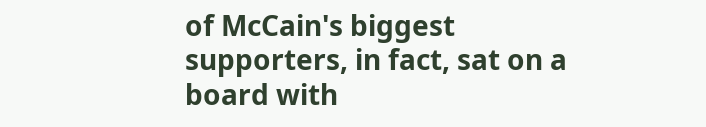of McCain's biggest supporters, in fact, sat on a board with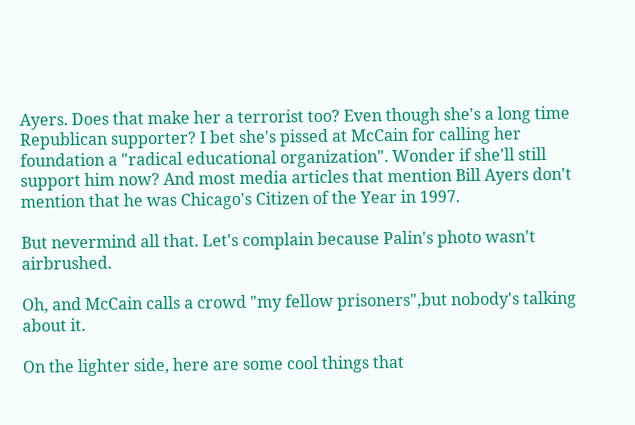Ayers. Does that make her a terrorist too? Even though she's a long time Republican supporter? I bet she's pissed at McCain for calling her foundation a "radical educational organization". Wonder if she'll still support him now? And most media articles that mention Bill Ayers don't mention that he was Chicago's Citizen of the Year in 1997.

But nevermind all that. Let's complain because Palin's photo wasn't airbrushed.

Oh, and McCain calls a crowd "my fellow prisoners",but nobody's talking about it.

On the lighter side, here are some cool things that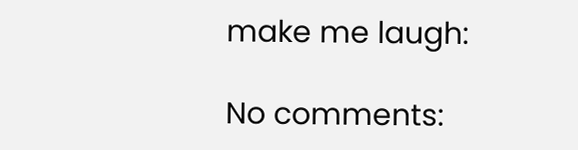make me laugh:

No comments: